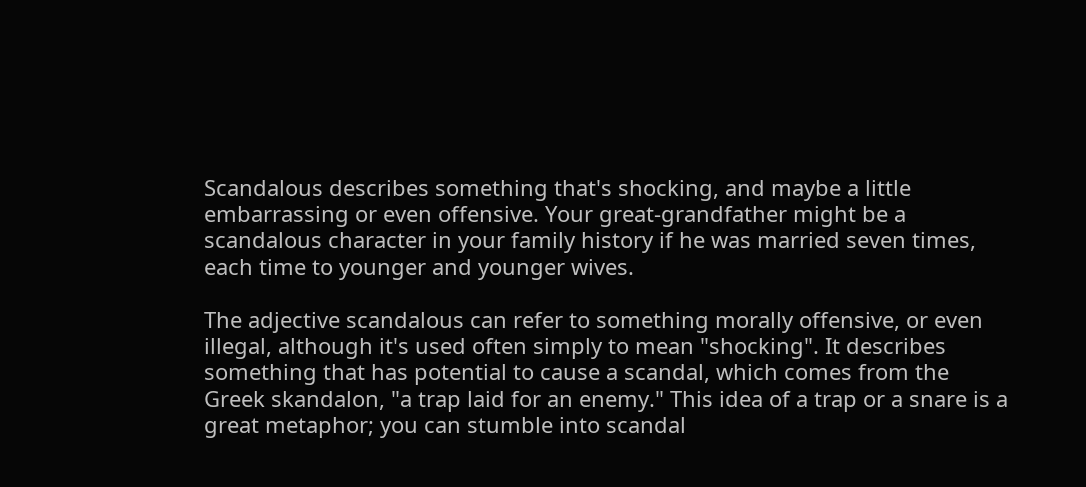Scandalous describes something that's shocking, and maybe a little embarrassing or even offensive. Your great-grandfather might be a scandalous character in your family history if he was married seven times, each time to younger and younger wives.

The adjective scandalous can refer to something morally offensive, or even illegal, although it's used often simply to mean "shocking". It describes something that has potential to cause a scandal, which comes from the Greek skandalon, "a trap laid for an enemy." This idea of a trap or a snare is a great metaphor; you can stumble into scandal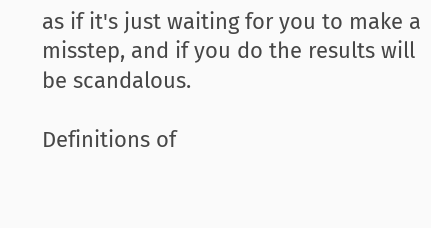as if it's just waiting for you to make a misstep, and if you do the results will be scandalous.

Definitions of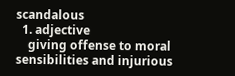scandalous
  1. adjective
    giving offense to moral sensibilities and injurious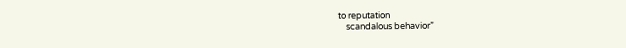to reputation
    scandalous behavior”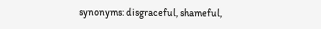synonyms: disgraceful, shameful,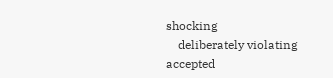shocking
    deliberately violating accepted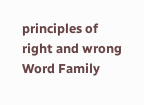principles of right and wrong
Word Family